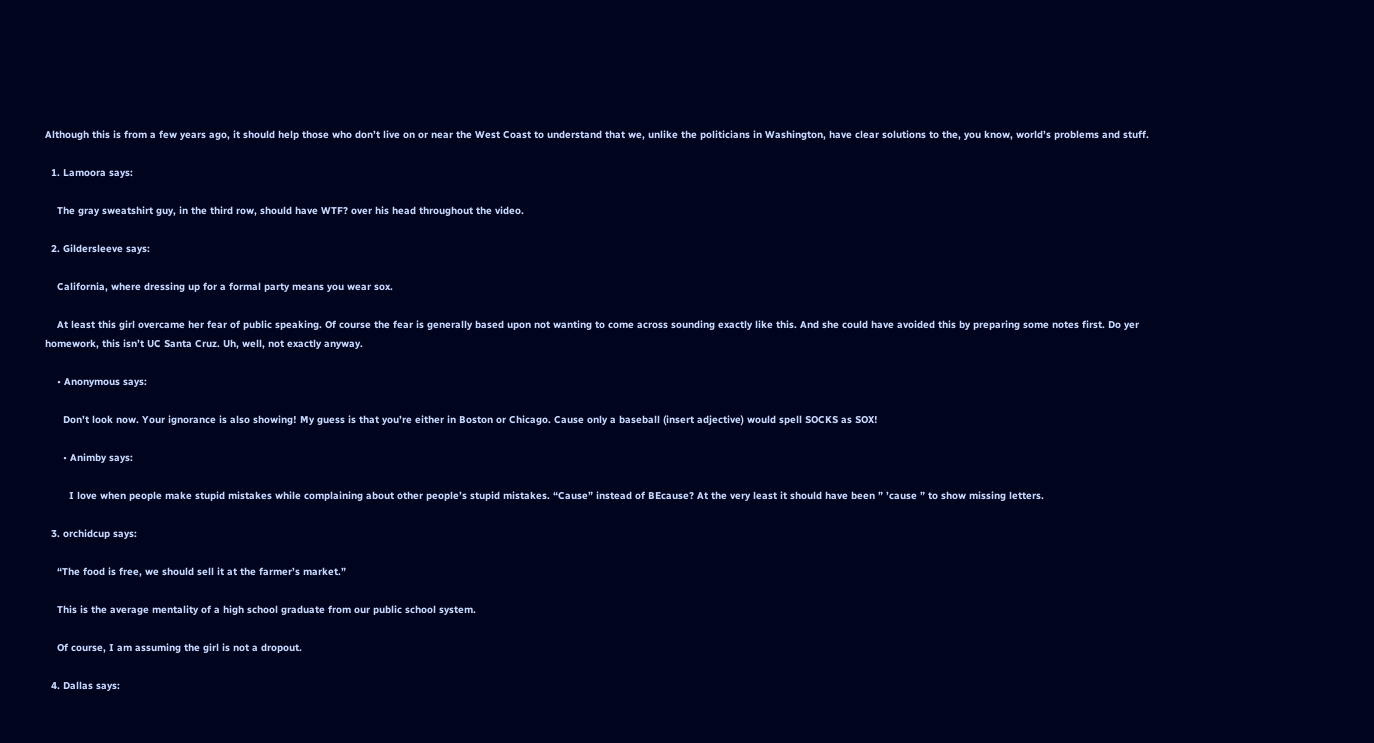Although this is from a few years ago, it should help those who don’t live on or near the West Coast to understand that we, unlike the politicians in Washington, have clear solutions to the, you know, world’s problems and stuff.

  1. Lamoora says:

    The gray sweatshirt guy, in the third row, should have WTF? over his head throughout the video.

  2. Gildersleeve says:

    California, where dressing up for a formal party means you wear sox.

    At least this girl overcame her fear of public speaking. Of course the fear is generally based upon not wanting to come across sounding exactly like this. And she could have avoided this by preparing some notes first. Do yer homework, this isn’t UC Santa Cruz. Uh, well, not exactly anyway.

    • Anonymous says:

      Don’t look now. Your ignorance is also showing! My guess is that you’re either in Boston or Chicago. Cause only a baseball (insert adjective) would spell SOCKS as SOX!

      • Animby says:

        I love when people make stupid mistakes while complaining about other people’s stupid mistakes. “Cause” instead of BEcause? At the very least it should have been ” ’cause ” to show missing letters.

  3. orchidcup says:

    “The food is free, we should sell it at the farmer’s market.”

    This is the average mentality of a high school graduate from our public school system.

    Of course, I am assuming the girl is not a dropout.

  4. Dallas says: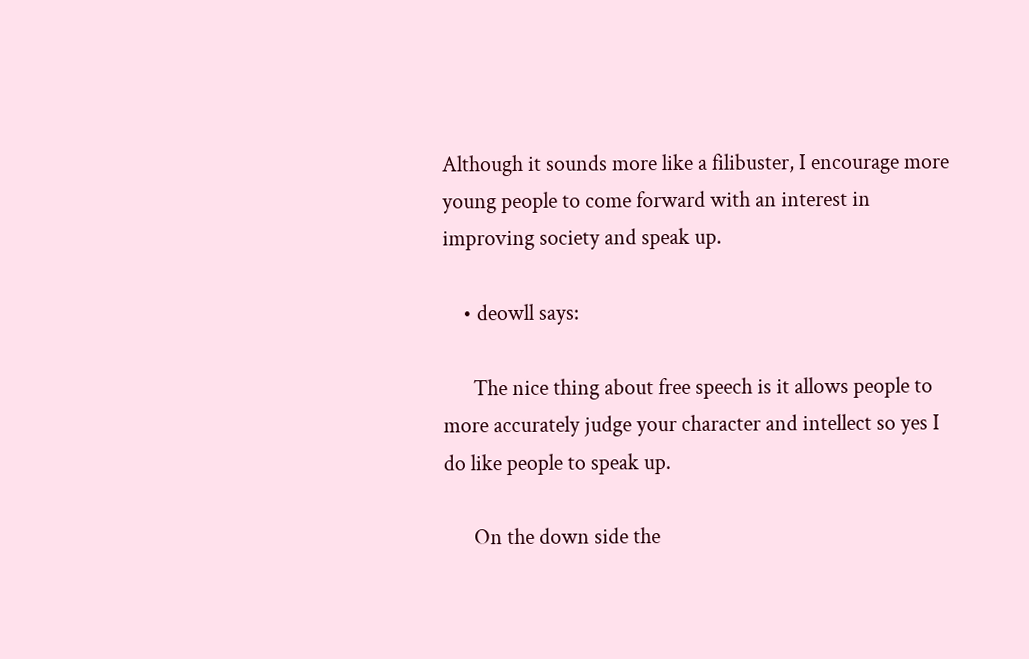Although it sounds more like a filibuster, I encourage more young people to come forward with an interest in improving society and speak up.

    • deowll says:

      The nice thing about free speech is it allows people to more accurately judge your character and intellect so yes I do like people to speak up.

      On the down side the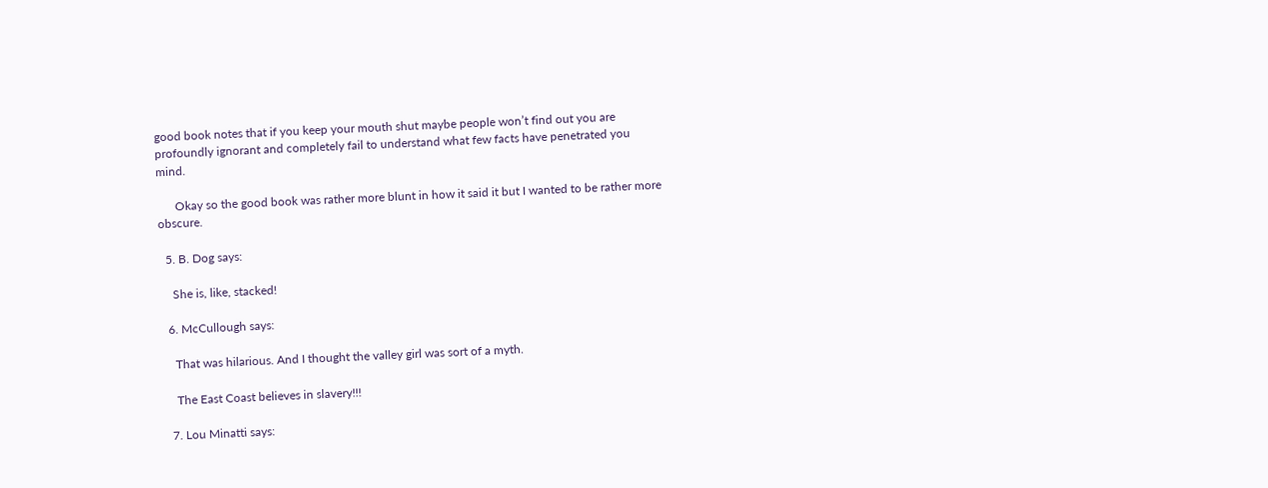good book notes that if you keep your mouth shut maybe people won’t find out you are profoundly ignorant and completely fail to understand what few facts have penetrated you mind.

      Okay so the good book was rather more blunt in how it said it but I wanted to be rather more obscure.

  5. B. Dog says:

    She is, like, stacked!

  6. McCullough says:

    That was hilarious. And I thought the valley girl was sort of a myth.

    The East Coast believes in slavery!!!

  7. Lou Minatti says: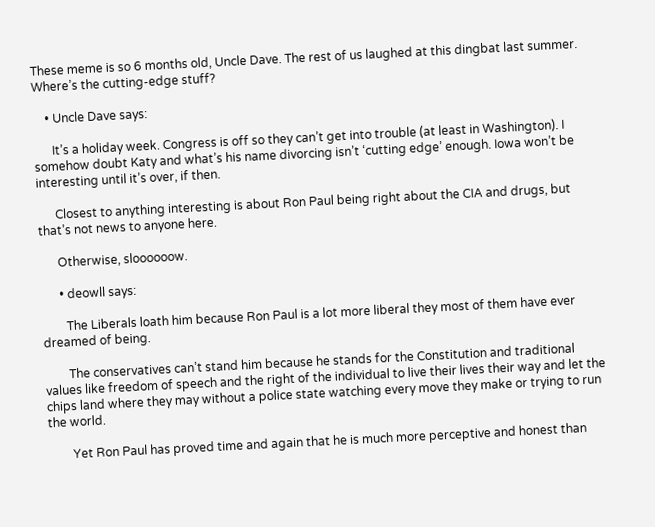These meme is so 6 months old, Uncle Dave. The rest of us laughed at this dingbat last summer. Where’s the cutting-edge stuff?

    • Uncle Dave says:

      It’s a holiday week. Congress is off so they can’t get into trouble (at least in Washington). I somehow doubt Katy and what’s his name divorcing isn’t ‘cutting edge’ enough. Iowa won’t be interesting until it’s over, if then.

      Closest to anything interesting is about Ron Paul being right about the CIA and drugs, but that’s not news to anyone here.

      Otherwise, sloooooow.

      • deowll says:

        The Liberals loath him because Ron Paul is a lot more liberal they most of them have ever dreamed of being.

        The conservatives can’t stand him because he stands for the Constitution and traditional values like freedom of speech and the right of the individual to live their lives their way and let the chips land where they may without a police state watching every move they make or trying to run the world.

        Yet Ron Paul has proved time and again that he is much more perceptive and honest than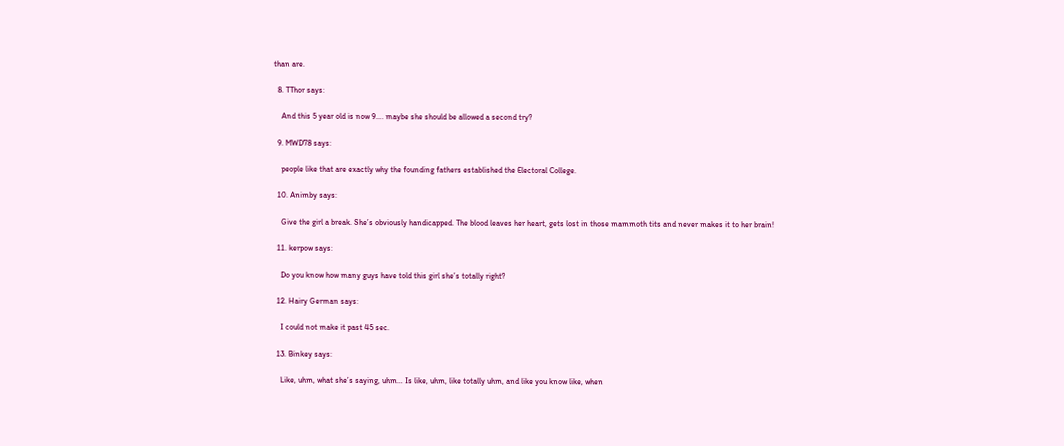than are.

  8. TThor says:

    And this 5 year old is now 9…. maybe she should be allowed a second try?

  9. MWD78 says:

    people like that are exactly why the founding fathers established the Electoral College.

  10. Animby says:

    Give the girl a break. She’s obviously handicapped. The blood leaves her heart, gets lost in those mammoth tits and never makes it to her brain!

  11. kerpow says:

    Do you know how many guys have told this girl she’s totally right?

  12. Hairy German says:

    I could not make it past 45 sec.

  13. Binkey says:

    Like, uhm, what she’s saying, uhm… Is like, uhm, like totally uhm, and like you know like, when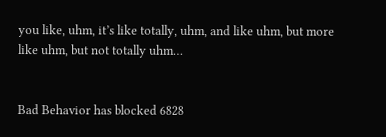you like, uhm, it’s like totally, uhm, and like uhm, but more like uhm, but not totally uhm…


Bad Behavior has blocked 6828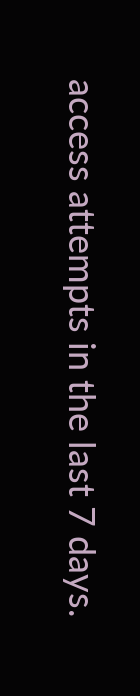access attempts in the last 7 days.